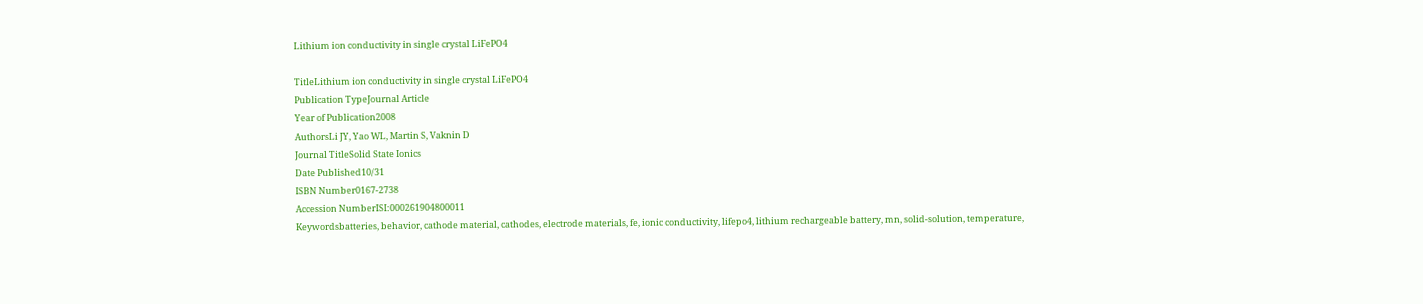Lithium ion conductivity in single crystal LiFePO4

TitleLithium ion conductivity in single crystal LiFePO4
Publication TypeJournal Article
Year of Publication2008
AuthorsLi JY, Yao WL, Martin S, Vaknin D
Journal TitleSolid State Ionics
Date Published10/31
ISBN Number0167-2738
Accession NumberISI:000261904800011
Keywordsbatteries, behavior, cathode material, cathodes, electrode materials, fe, ionic conductivity, lifepo4, lithium rechargeable battery, mn, solid-solution, temperature,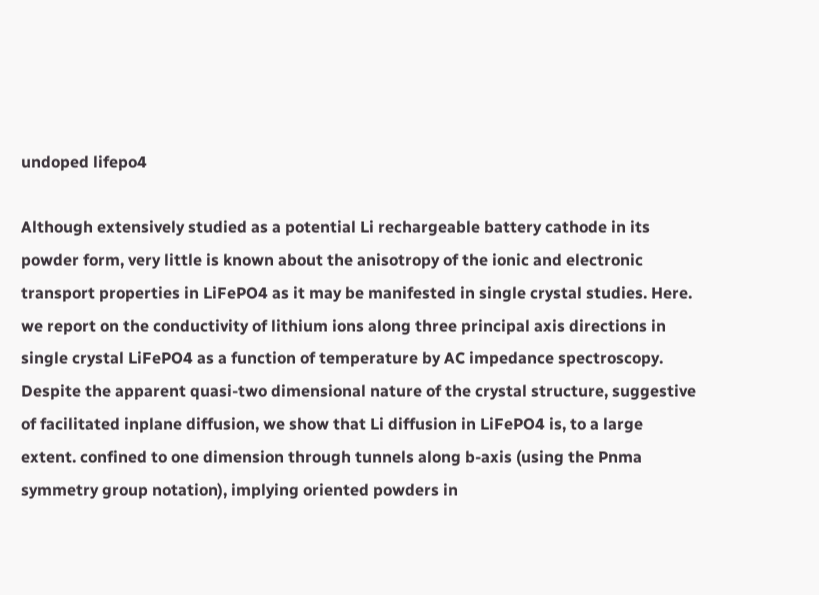undoped lifepo4

Although extensively studied as a potential Li rechargeable battery cathode in its powder form, very little is known about the anisotropy of the ionic and electronic transport properties in LiFePO4 as it may be manifested in single crystal studies. Here. we report on the conductivity of lithium ions along three principal axis directions in single crystal LiFePO4 as a function of temperature by AC impedance spectroscopy. Despite the apparent quasi-two dimensional nature of the crystal structure, suggestive of facilitated inplane diffusion, we show that Li diffusion in LiFePO4 is, to a large extent. confined to one dimension through tunnels along b-axis (using the Pnma symmetry group notation), implying oriented powders in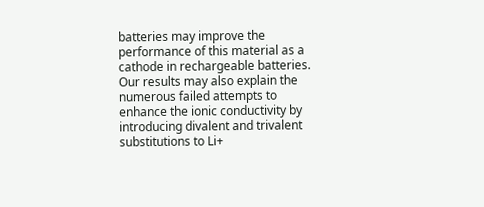batteries may improve the performance of this material as a cathode in rechargeable batteries. Our results may also explain the numerous failed attempts to enhance the ionic conductivity by introducing divalent and trivalent substitutions to Li+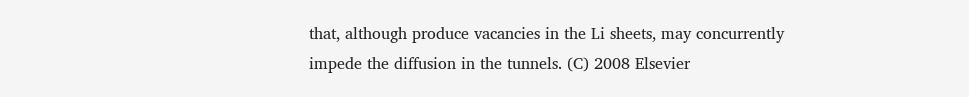that, although produce vacancies in the Li sheets, may concurrently impede the diffusion in the tunnels. (C) 2008 Elsevier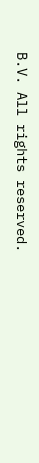B.V. All rights reserved.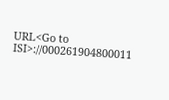URL<Go to ISI>://000261904800011